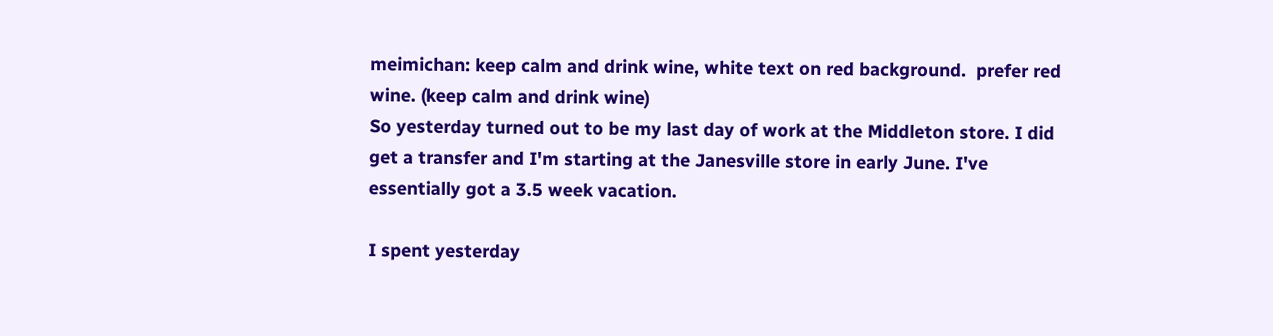meimichan: keep calm and drink wine, white text on red background.  prefer red wine. (keep calm and drink wine)
So yesterday turned out to be my last day of work at the Middleton store. I did get a transfer and I'm starting at the Janesville store in early June. I've essentially got a 3.5 week vacation.

I spent yesterday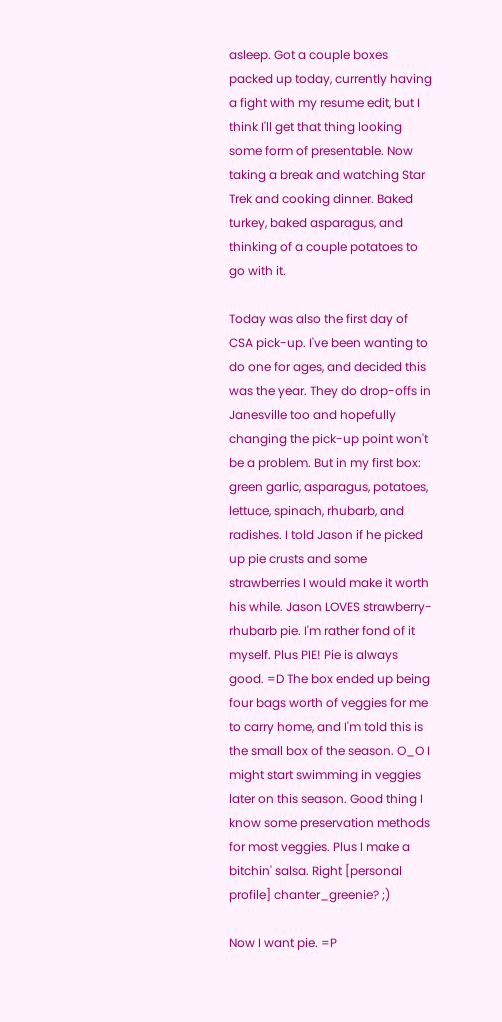asleep. Got a couple boxes packed up today, currently having a fight with my resume edit, but I think I'll get that thing looking some form of presentable. Now taking a break and watching Star Trek and cooking dinner. Baked turkey, baked asparagus, and thinking of a couple potatoes to go with it.

Today was also the first day of CSA pick-up. I've been wanting to do one for ages, and decided this was the year. They do drop-offs in Janesville too and hopefully changing the pick-up point won't be a problem. But in my first box: green garlic, asparagus, potatoes, lettuce, spinach, rhubarb, and radishes. I told Jason if he picked up pie crusts and some strawberries I would make it worth his while. Jason LOVES strawberry-rhubarb pie. I'm rather fond of it myself. Plus PIE! Pie is always good. =D The box ended up being four bags worth of veggies for me to carry home, and I'm told this is the small box of the season. O_O I might start swimming in veggies later on this season. Good thing I know some preservation methods for most veggies. Plus I make a bitchin' salsa. Right [personal profile] chanter_greenie? ;)

Now I want pie. =P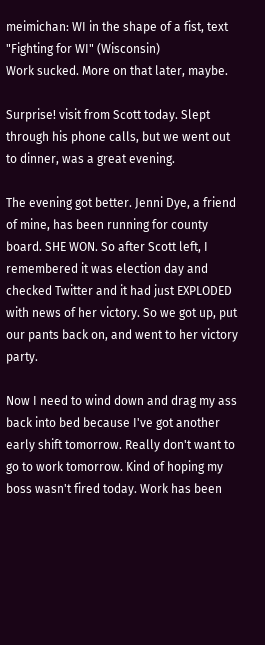meimichan: WI in the shape of a fist, text "Fighting for WI" (Wisconsin)
Work sucked. More on that later, maybe.

Surprise! visit from Scott today. Slept through his phone calls, but we went out to dinner, was a great evening.

The evening got better. Jenni Dye, a friend of mine, has been running for county board. SHE WON. So after Scott left, I remembered it was election day and checked Twitter and it had just EXPLODED with news of her victory. So we got up, put our pants back on, and went to her victory party.

Now I need to wind down and drag my ass back into bed because I've got another early shift tomorrow. Really don't want to go to work tomorrow. Kind of hoping my boss wasn't fired today. Work has been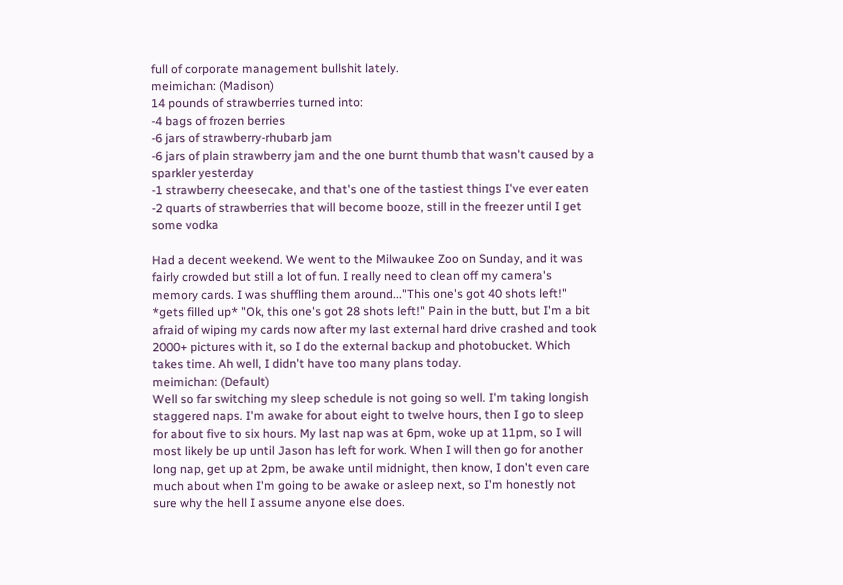full of corporate management bullshit lately.
meimichan: (Madison)
14 pounds of strawberries turned into:
-4 bags of frozen berries
-6 jars of strawberry-rhubarb jam
-6 jars of plain strawberry jam and the one burnt thumb that wasn't caused by a sparkler yesterday
-1 strawberry cheesecake, and that's one of the tastiest things I've ever eaten
-2 quarts of strawberries that will become booze, still in the freezer until I get some vodka

Had a decent weekend. We went to the Milwaukee Zoo on Sunday, and it was fairly crowded but still a lot of fun. I really need to clean off my camera's memory cards. I was shuffling them around..."This one's got 40 shots left!" *gets filled up* "Ok, this one's got 28 shots left!" Pain in the butt, but I'm a bit afraid of wiping my cards now after my last external hard drive crashed and took 2000+ pictures with it, so I do the external backup and photobucket. Which takes time. Ah well, I didn't have too many plans today.
meimichan: (Default)
Well so far switching my sleep schedule is not going so well. I'm taking longish staggered naps. I'm awake for about eight to twelve hours, then I go to sleep for about five to six hours. My last nap was at 6pm, woke up at 11pm, so I will most likely be up until Jason has left for work. When I will then go for another long nap, get up at 2pm, be awake until midnight, then know, I don't even care much about when I'm going to be awake or asleep next, so I'm honestly not sure why the hell I assume anyone else does.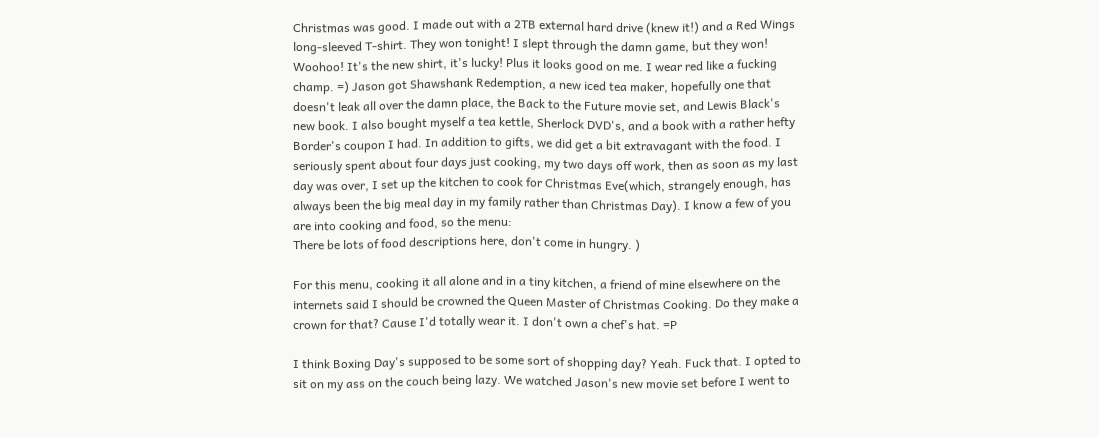Christmas was good. I made out with a 2TB external hard drive (knew it!) and a Red Wings long-sleeved T-shirt. They won tonight! I slept through the damn game, but they won! Woohoo! It's the new shirt, it's lucky! Plus it looks good on me. I wear red like a fucking champ. =) Jason got Shawshank Redemption, a new iced tea maker, hopefully one that doesn't leak all over the damn place, the Back to the Future movie set, and Lewis Black's new book. I also bought myself a tea kettle, Sherlock DVD's, and a book with a rather hefty Border's coupon I had. In addition to gifts, we did get a bit extravagant with the food. I seriously spent about four days just cooking, my two days off work, then as soon as my last day was over, I set up the kitchen to cook for Christmas Eve(which, strangely enough, has always been the big meal day in my family rather than Christmas Day). I know a few of you are into cooking and food, so the menu:
There be lots of food descriptions here, don't come in hungry. )

For this menu, cooking it all alone and in a tiny kitchen, a friend of mine elsewhere on the internets said I should be crowned the Queen Master of Christmas Cooking. Do they make a crown for that? Cause I'd totally wear it. I don't own a chef's hat. =P

I think Boxing Day's supposed to be some sort of shopping day? Yeah. Fuck that. I opted to sit on my ass on the couch being lazy. We watched Jason's new movie set before I went to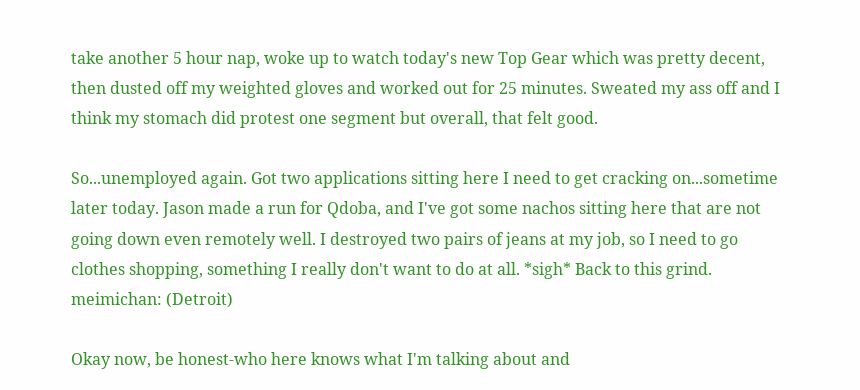take another 5 hour nap, woke up to watch today's new Top Gear which was pretty decent, then dusted off my weighted gloves and worked out for 25 minutes. Sweated my ass off and I think my stomach did protest one segment but overall, that felt good.

So...unemployed again. Got two applications sitting here I need to get cracking on...sometime later today. Jason made a run for Qdoba, and I've got some nachos sitting here that are not going down even remotely well. I destroyed two pairs of jeans at my job, so I need to go clothes shopping, something I really don't want to do at all. *sigh* Back to this grind.
meimichan: (Detroit)

Okay now, be honest-who here knows what I'm talking about and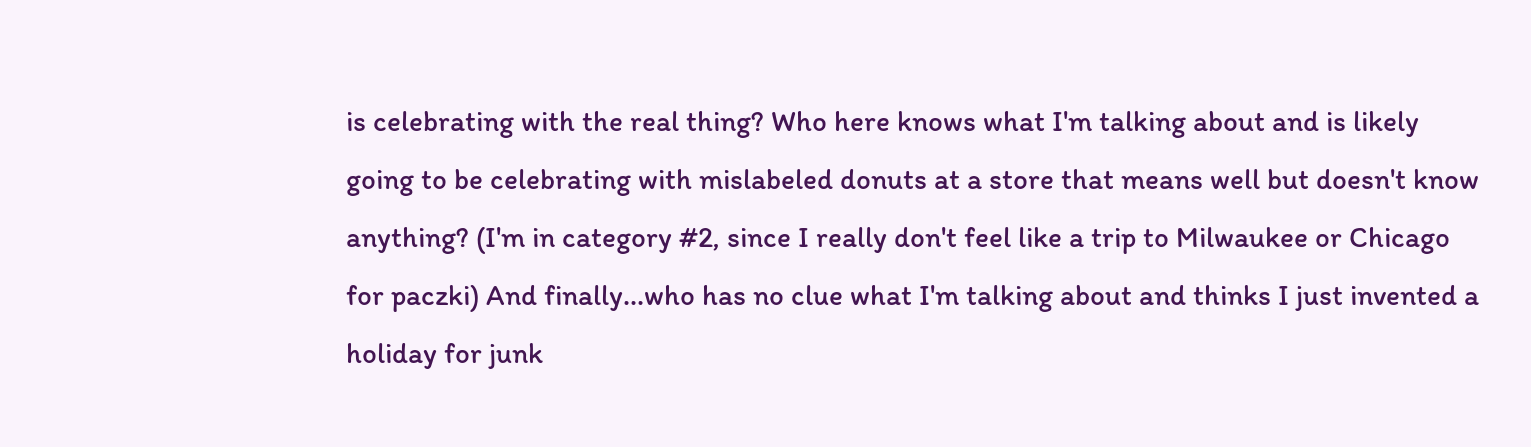is celebrating with the real thing? Who here knows what I'm talking about and is likely going to be celebrating with mislabeled donuts at a store that means well but doesn't know anything? (I'm in category #2, since I really don't feel like a trip to Milwaukee or Chicago for paczki) And finally...who has no clue what I'm talking about and thinks I just invented a holiday for junk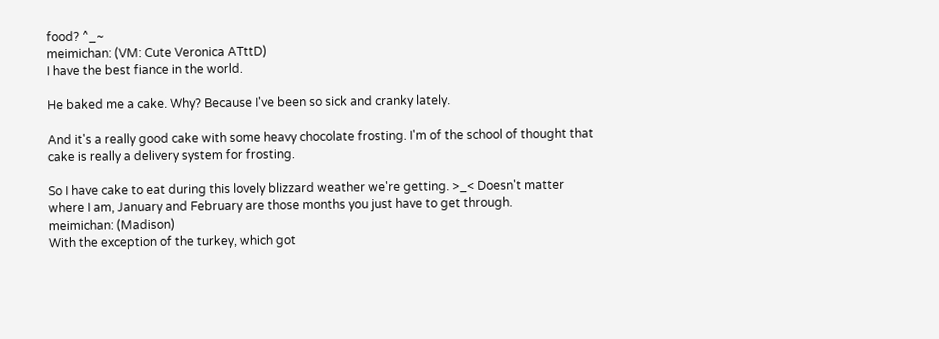food? ^_~
meimichan: (VM: Cute Veronica ATttD)
I have the best fiance in the world.

He baked me a cake. Why? Because I've been so sick and cranky lately.

And it's a really good cake with some heavy chocolate frosting. I'm of the school of thought that cake is really a delivery system for frosting.

So I have cake to eat during this lovely blizzard weather we're getting. >_< Doesn't matter where I am, January and February are those months you just have to get through.
meimichan: (Madison)
With the exception of the turkey, which got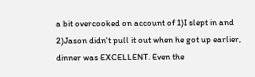a bit overcooked on account of 1)I slept in and 2)Jason didn't pull it out when he got up earlier, dinner was EXCELLENT. Even the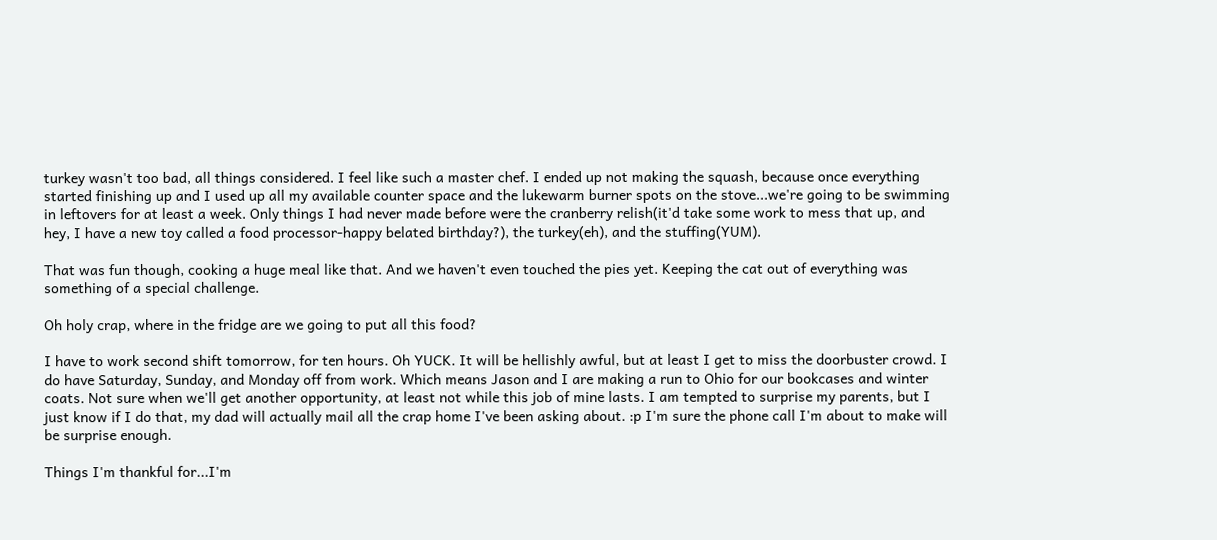turkey wasn't too bad, all things considered. I feel like such a master chef. I ended up not making the squash, because once everything started finishing up and I used up all my available counter space and the lukewarm burner spots on the stove...we're going to be swimming in leftovers for at least a week. Only things I had never made before were the cranberry relish(it'd take some work to mess that up, and hey, I have a new toy called a food processor-happy belated birthday?), the turkey(eh), and the stuffing(YUM).

That was fun though, cooking a huge meal like that. And we haven't even touched the pies yet. Keeping the cat out of everything was something of a special challenge.

Oh holy crap, where in the fridge are we going to put all this food?

I have to work second shift tomorrow, for ten hours. Oh YUCK. It will be hellishly awful, but at least I get to miss the doorbuster crowd. I do have Saturday, Sunday, and Monday off from work. Which means Jason and I are making a run to Ohio for our bookcases and winter coats. Not sure when we'll get another opportunity, at least not while this job of mine lasts. I am tempted to surprise my parents, but I just know if I do that, my dad will actually mail all the crap home I've been asking about. :p I'm sure the phone call I'm about to make will be surprise enough.

Things I'm thankful for...I'm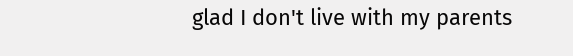glad I don't live with my parents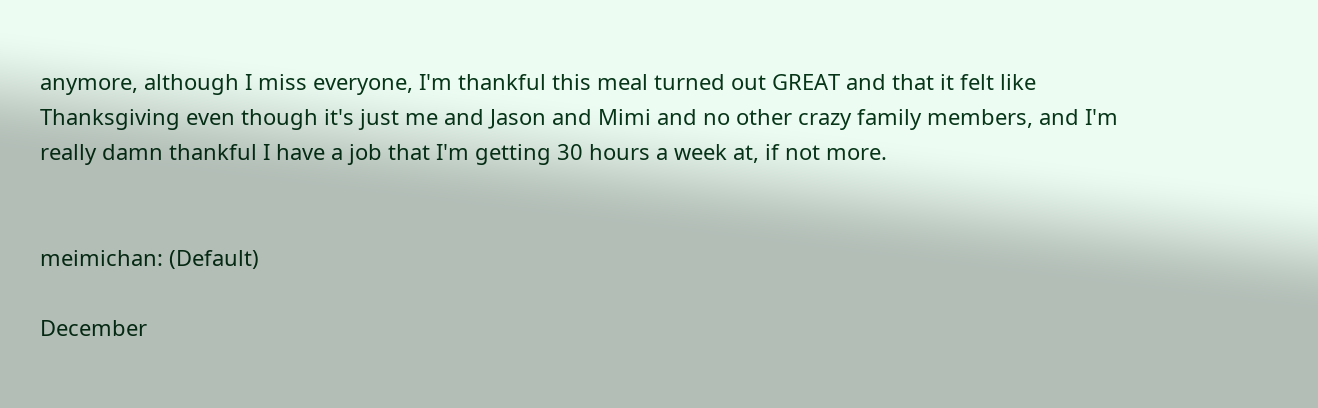anymore, although I miss everyone, I'm thankful this meal turned out GREAT and that it felt like Thanksgiving even though it's just me and Jason and Mimi and no other crazy family members, and I'm really damn thankful I have a job that I'm getting 30 hours a week at, if not more.


meimichan: (Default)

December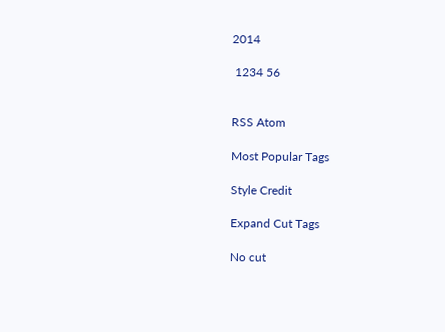2014

 1234 56


RSS Atom

Most Popular Tags

Style Credit

Expand Cut Tags

No cut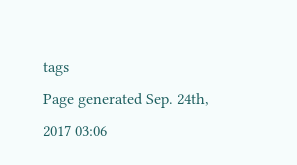tags
Page generated Sep. 24th, 2017 03:06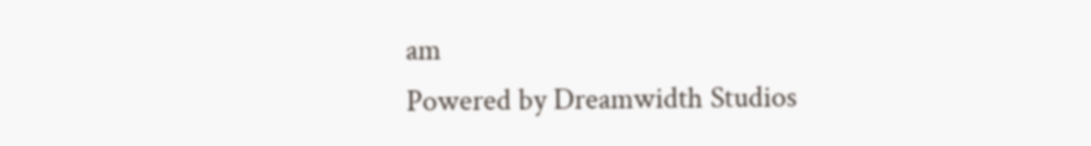am
Powered by Dreamwidth Studios